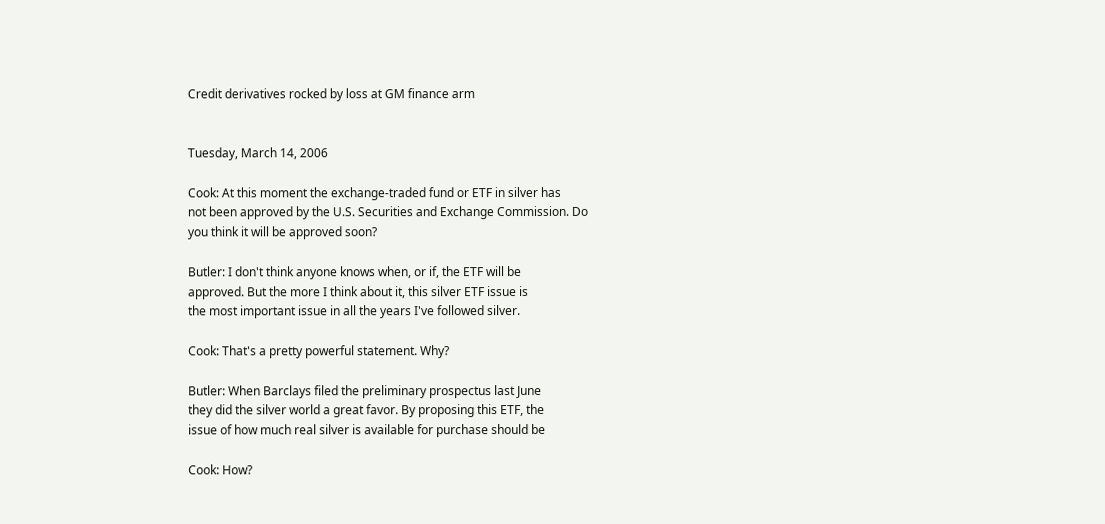Credit derivatives rocked by loss at GM finance arm


Tuesday, March 14, 2006

Cook: At this moment the exchange-traded fund or ETF in silver has
not been approved by the U.S. Securities and Exchange Commission. Do
you think it will be approved soon?

Butler: I don't think anyone knows when, or if, the ETF will be
approved. But the more I think about it, this silver ETF issue is
the most important issue in all the years I've followed silver.

Cook: That's a pretty powerful statement. Why?

Butler: When Barclays filed the preliminary prospectus last June
they did the silver world a great favor. By proposing this ETF, the
issue of how much real silver is available for purchase should be

Cook: How?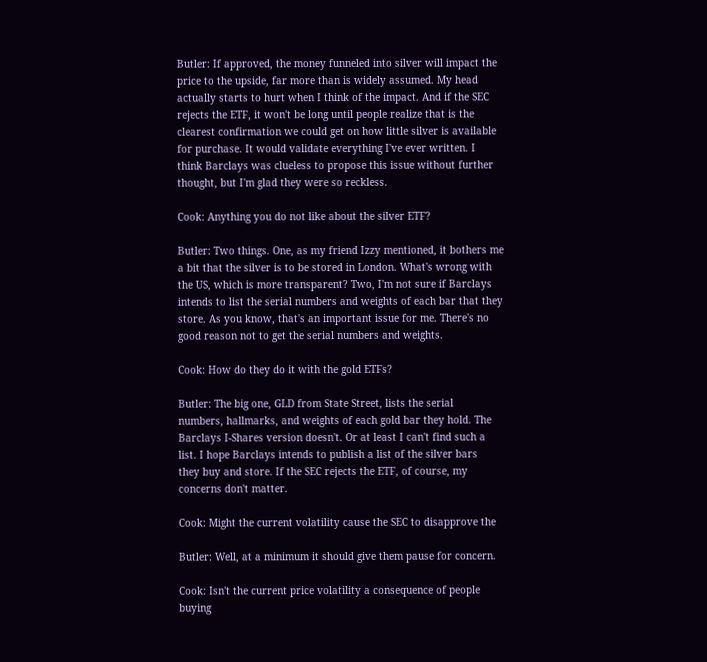Butler: If approved, the money funneled into silver will impact the
price to the upside, far more than is widely assumed. My head
actually starts to hurt when I think of the impact. And if the SEC
rejects the ETF, it won't be long until people realize that is the
clearest confirmation we could get on how little silver is available
for purchase. It would validate everything I've ever written. I
think Barclays was clueless to propose this issue without further
thought, but I'm glad they were so reckless.

Cook: Anything you do not like about the silver ETF?

Butler: Two things. One, as my friend Izzy mentioned, it bothers me
a bit that the silver is to be stored in London. What's wrong with
the US, which is more transparent? Two, I'm not sure if Barclays
intends to list the serial numbers and weights of each bar that they
store. As you know, that's an important issue for me. There's no
good reason not to get the serial numbers and weights.

Cook: How do they do it with the gold ETFs?

Butler: The big one, GLD from State Street, lists the serial
numbers, hallmarks, and weights of each gold bar they hold. The
Barclays I-Shares version doesn't. Or at least I can't find such a
list. I hope Barclays intends to publish a list of the silver bars
they buy and store. If the SEC rejects the ETF, of course, my
concerns don't matter.

Cook: Might the current volatility cause the SEC to disapprove the

Butler: Well, at a minimum it should give them pause for concern.

Cook: Isn't the current price volatility a consequence of people
buying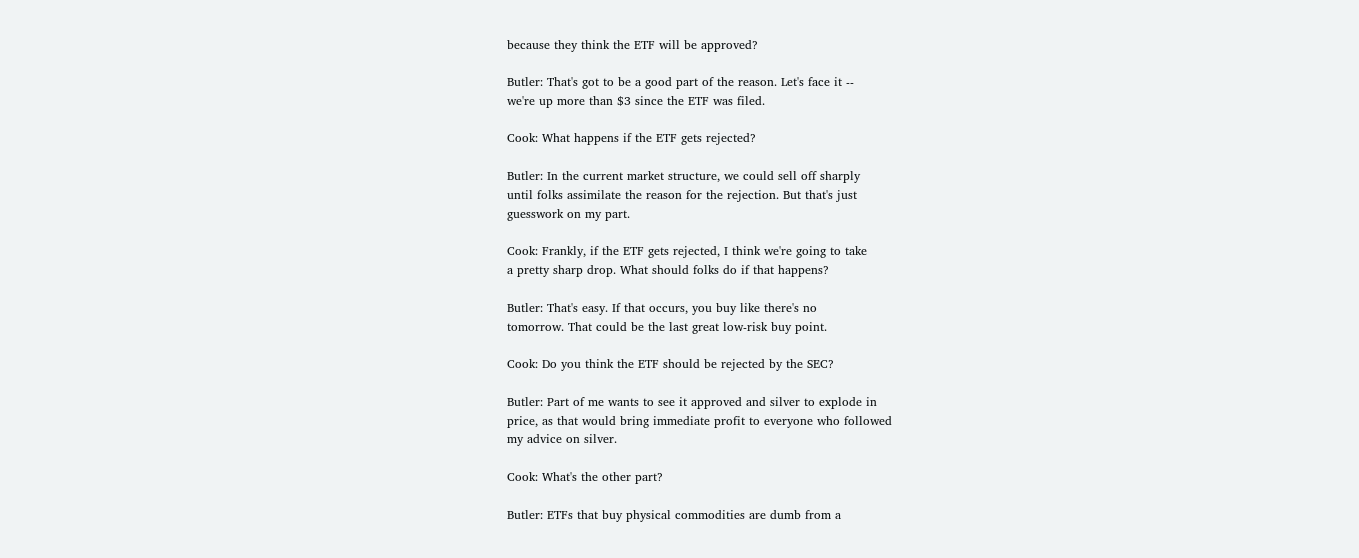because they think the ETF will be approved?

Butler: That's got to be a good part of the reason. Let's face it --
we're up more than $3 since the ETF was filed.

Cook: What happens if the ETF gets rejected?

Butler: In the current market structure, we could sell off sharply
until folks assimilate the reason for the rejection. But that's just
guesswork on my part.

Cook: Frankly, if the ETF gets rejected, I think we're going to take
a pretty sharp drop. What should folks do if that happens?

Butler: That's easy. If that occurs, you buy like there's no
tomorrow. That could be the last great low-risk buy point.

Cook: Do you think the ETF should be rejected by the SEC?

Butler: Part of me wants to see it approved and silver to explode in
price, as that would bring immediate profit to everyone who followed
my advice on silver.

Cook: What's the other part?

Butler: ETFs that buy physical commodities are dumb from a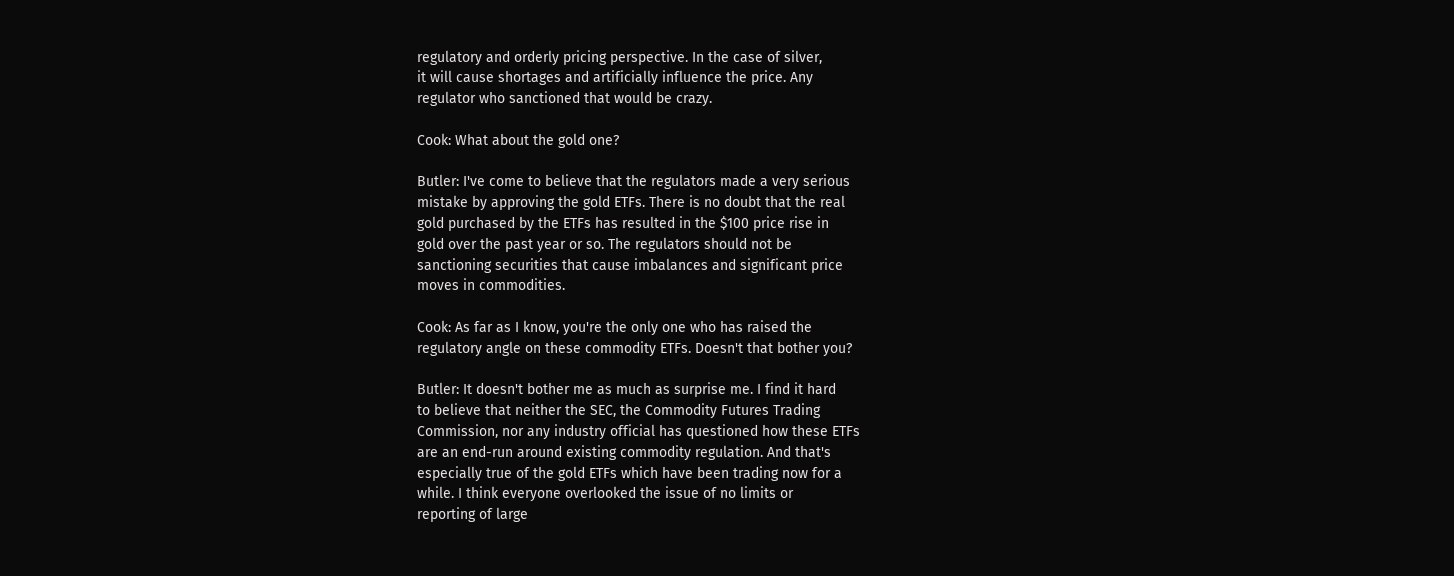regulatory and orderly pricing perspective. In the case of silver,
it will cause shortages and artificially influence the price. Any
regulator who sanctioned that would be crazy.

Cook: What about the gold one?

Butler: I've come to believe that the regulators made a very serious
mistake by approving the gold ETFs. There is no doubt that the real
gold purchased by the ETFs has resulted in the $100 price rise in
gold over the past year or so. The regulators should not be
sanctioning securities that cause imbalances and significant price
moves in commodities.

Cook: As far as I know, you're the only one who has raised the
regulatory angle on these commodity ETFs. Doesn't that bother you?

Butler: It doesn't bother me as much as surprise me. I find it hard
to believe that neither the SEC, the Commodity Futures Trading
Commission, nor any industry official has questioned how these ETFs
are an end-run around existing commodity regulation. And that's
especially true of the gold ETFs which have been trading now for a
while. I think everyone overlooked the issue of no limits or
reporting of large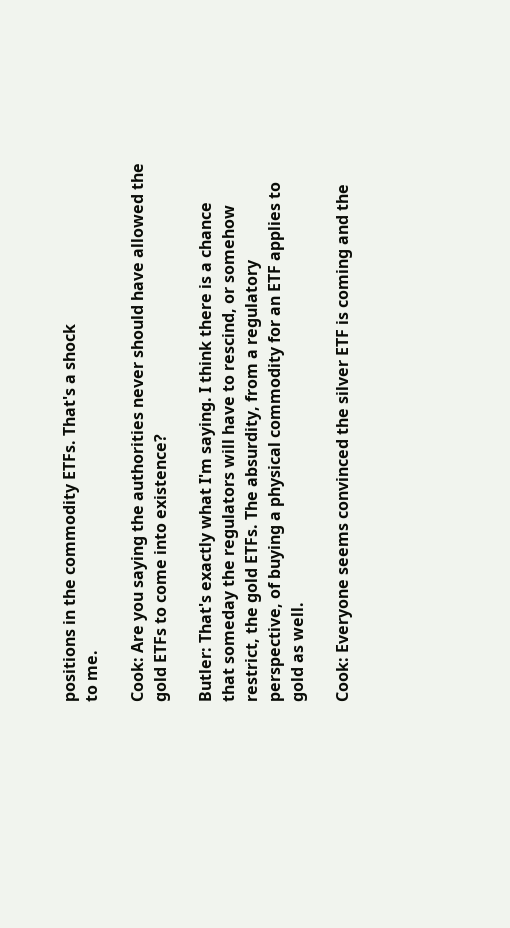positions in the commodity ETFs. That's a shock
to me.

Cook: Are you saying the authorities never should have allowed the
gold ETFs to come into existence?

Butler: That's exactly what I'm saying. I think there is a chance
that someday the regulators will have to rescind, or somehow
restrict, the gold ETFs. The absurdity, from a regulatory
perspective, of buying a physical commodity for an ETF applies to
gold as well.

Cook: Everyone seems convinced the silver ETF is coming and the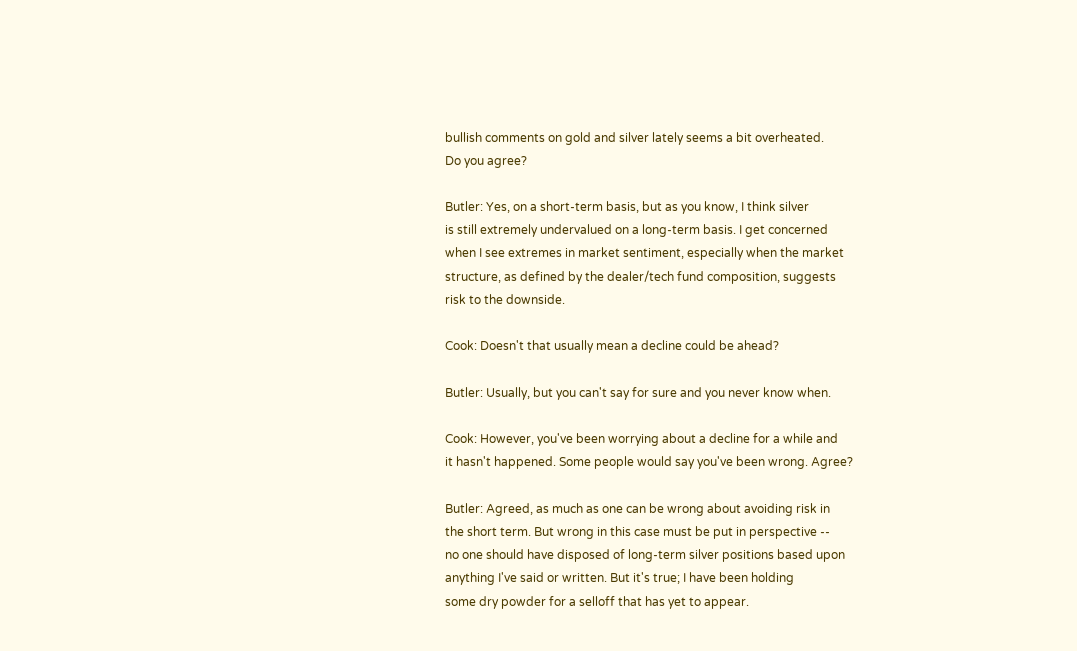bullish comments on gold and silver lately seems a bit overheated.
Do you agree?

Butler: Yes, on a short-term basis, but as you know, I think silver
is still extremely undervalued on a long-term basis. I get concerned
when I see extremes in market sentiment, especially when the market
structure, as defined by the dealer/tech fund composition, suggests
risk to the downside.

Cook: Doesn't that usually mean a decline could be ahead?

Butler: Usually, but you can't say for sure and you never know when.

Cook: However, you've been worrying about a decline for a while and
it hasn't happened. Some people would say you've been wrong. Agree?

Butler: Agreed, as much as one can be wrong about avoiding risk in
the short term. But wrong in this case must be put in perspective --
no one should have disposed of long-term silver positions based upon
anything I've said or written. But it's true; I have been holding
some dry powder for a selloff that has yet to appear.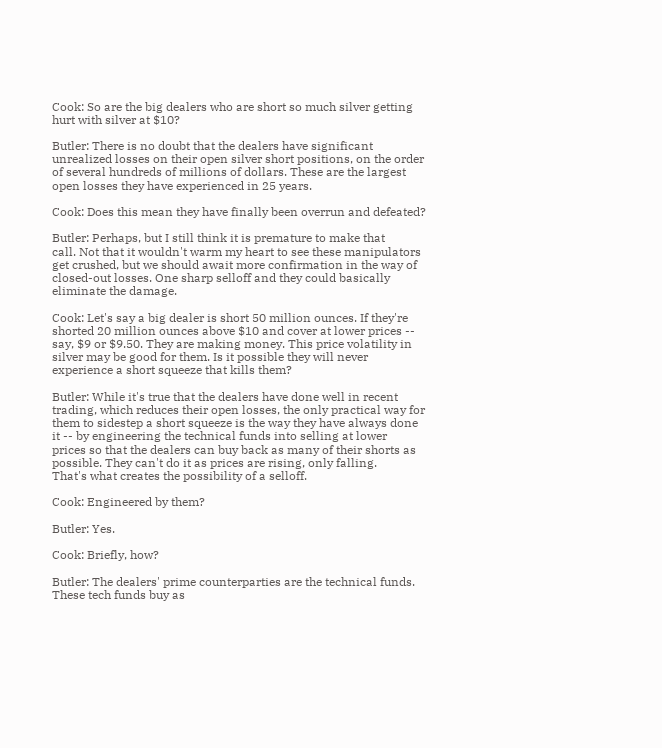Cook: So are the big dealers who are short so much silver getting
hurt with silver at $10?

Butler: There is no doubt that the dealers have significant
unrealized losses on their open silver short positions, on the order
of several hundreds of millions of dollars. These are the largest
open losses they have experienced in 25 years.

Cook: Does this mean they have finally been overrun and defeated?

Butler: Perhaps, but I still think it is premature to make that
call. Not that it wouldn't warm my heart to see these manipulators
get crushed, but we should await more confirmation in the way of
closed-out losses. One sharp selloff and they could basically
eliminate the damage.

Cook: Let's say a big dealer is short 50 million ounces. If they're
shorted 20 million ounces above $10 and cover at lower prices --
say, $9 or $9.50. They are making money. This price volatility in
silver may be good for them. Is it possible they will never
experience a short squeeze that kills them?

Butler: While it's true that the dealers have done well in recent
trading, which reduces their open losses, the only practical way for
them to sidestep a short squeeze is the way they have always done
it -- by engineering the technical funds into selling at lower
prices so that the dealers can buy back as many of their shorts as
possible. They can't do it as prices are rising, only falling.
That's what creates the possibility of a selloff.

Cook: Engineered by them?

Butler: Yes.

Cook: Briefly, how?

Butler: The dealers' prime counterparties are the technical funds.
These tech funds buy as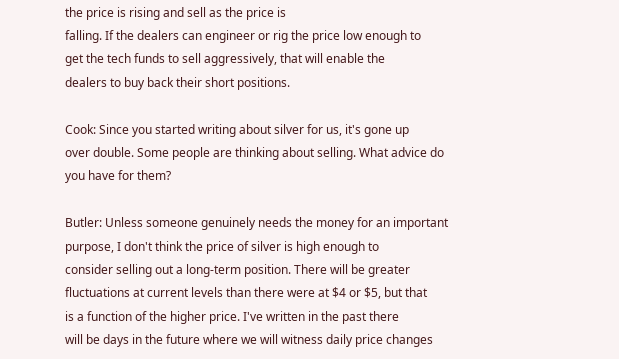the price is rising and sell as the price is
falling. If the dealers can engineer or rig the price low enough to
get the tech funds to sell aggressively, that will enable the
dealers to buy back their short positions.

Cook: Since you started writing about silver for us, it's gone up
over double. Some people are thinking about selling. What advice do
you have for them?

Butler: Unless someone genuinely needs the money for an important
purpose, I don't think the price of silver is high enough to
consider selling out a long-term position. There will be greater
fluctuations at current levels than there were at $4 or $5, but that
is a function of the higher price. I've written in the past there
will be days in the future where we will witness daily price changes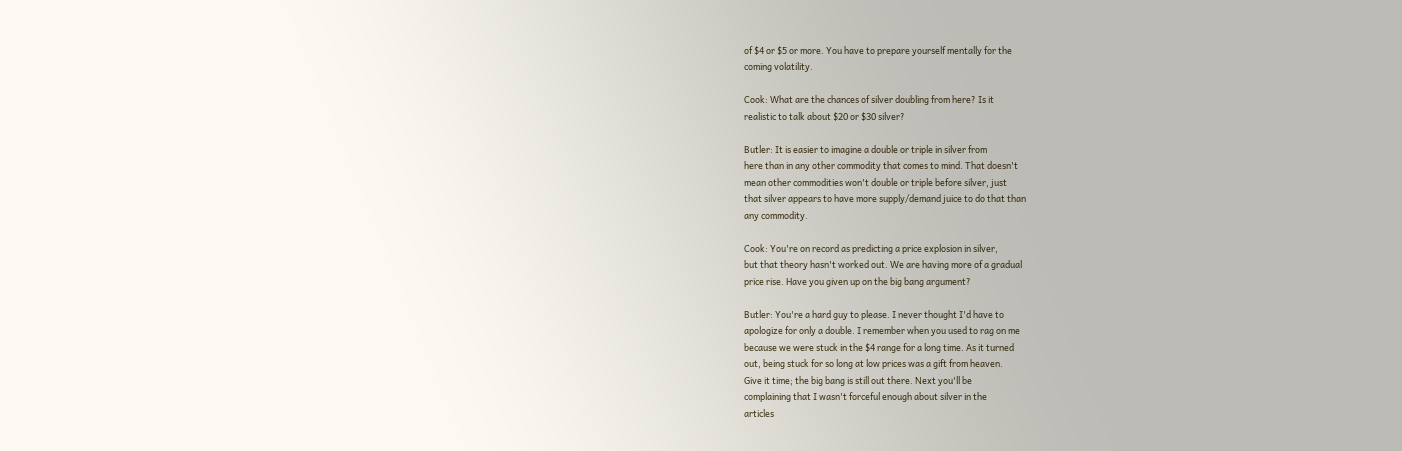of $4 or $5 or more. You have to prepare yourself mentally for the
coming volatility.

Cook: What are the chances of silver doubling from here? Is it
realistic to talk about $20 or $30 silver?

Butler: It is easier to imagine a double or triple in silver from
here than in any other commodity that comes to mind. That doesn't
mean other commodities won't double or triple before silver, just
that silver appears to have more supply/demand juice to do that than
any commodity.

Cook: You're on record as predicting a price explosion in silver,
but that theory hasn't worked out. We are having more of a gradual
price rise. Have you given up on the big bang argument?

Butler: You're a hard guy to please. I never thought I'd have to
apologize for only a double. I remember when you used to rag on me
because we were stuck in the $4 range for a long time. As it turned
out, being stuck for so long at low prices was a gift from heaven.
Give it time; the big bang is still out there. Next you'll be
complaining that I wasn't forceful enough about silver in the
articles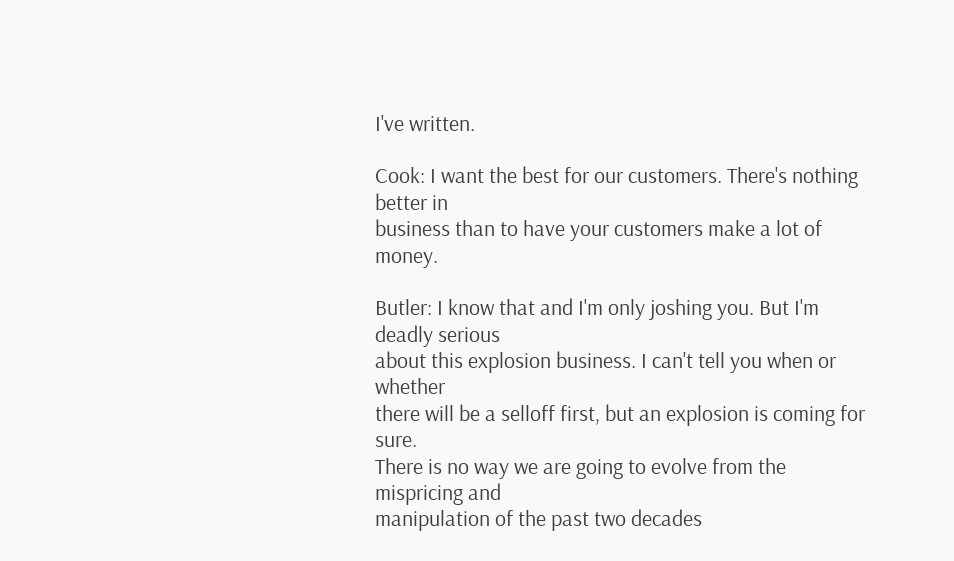I've written.

Cook: I want the best for our customers. There's nothing better in
business than to have your customers make a lot of money.

Butler: I know that and I'm only joshing you. But I'm deadly serious
about this explosion business. I can't tell you when or whether
there will be a selloff first, but an explosion is coming for sure.
There is no way we are going to evolve from the mispricing and
manipulation of the past two decades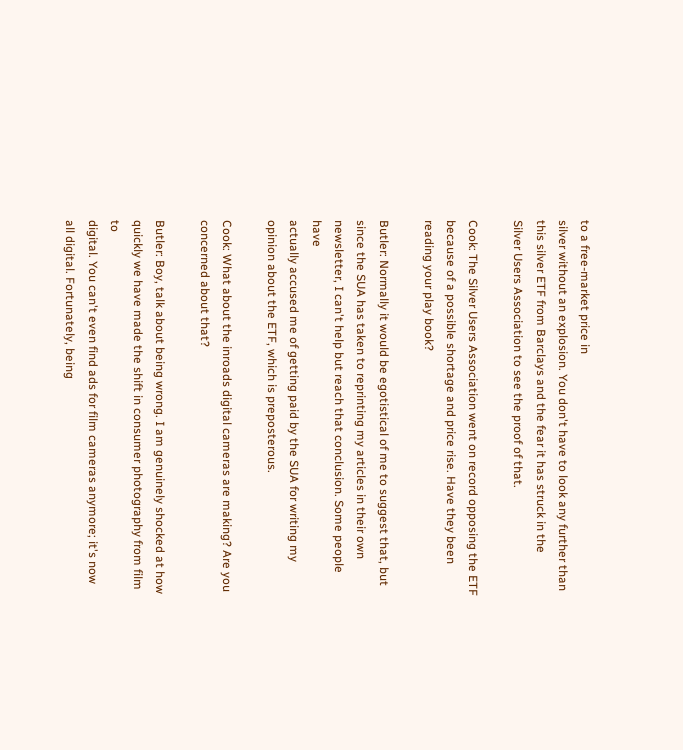to a free-market price in
silver without an explosion. You don't have to look any further than
this silver ETF from Barclays and the fear it has struck in the
Silver Users Association to see the proof of that.

Cook: The Silver Users Association went on record opposing the ETF
because of a possible shortage and price rise. Have they been
reading your play book?

Butler: Normally it would be egotistical of me to suggest that, but
since the SUA has taken to reprinting my articles in their own
newsletter, I can't help but reach that conclusion. Some people have
actually accused me of getting paid by the SUA for writing my
opinion about the ETF, which is preposterous.

Cook: What about the inroads digital cameras are making? Are you
concerned about that?

Butler: Boy, talk about being wrong. I am genuinely shocked at how
quickly we have made the shift in consumer photography from film to
digital. You can't even find ads for film cameras anymore; it's now
all digital. Fortunately, being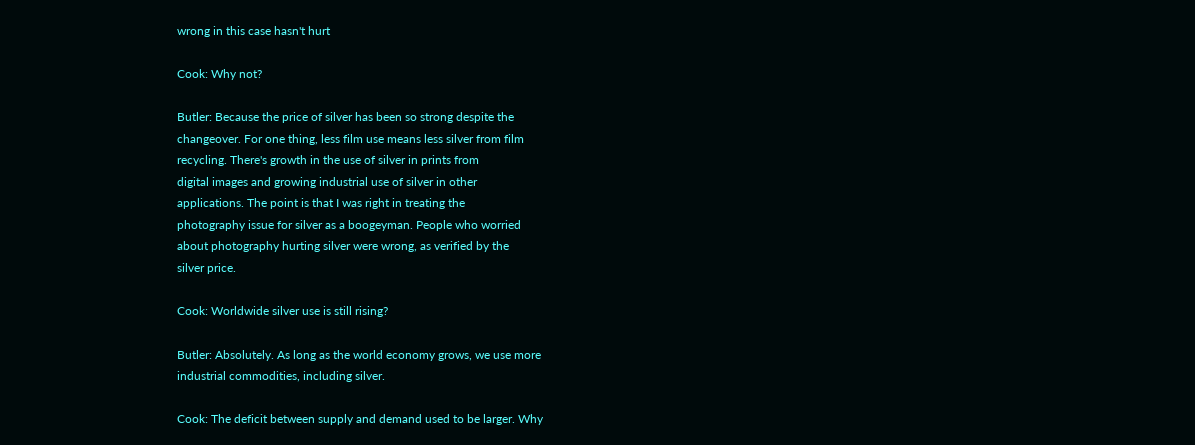wrong in this case hasn't hurt

Cook: Why not?

Butler: Because the price of silver has been so strong despite the
changeover. For one thing, less film use means less silver from film
recycling. There's growth in the use of silver in prints from
digital images and growing industrial use of silver in other
applications. The point is that I was right in treating the
photography issue for silver as a boogeyman. People who worried
about photography hurting silver were wrong, as verified by the
silver price.

Cook: Worldwide silver use is still rising?

Butler: Absolutely. As long as the world economy grows, we use more
industrial commodities, including silver.

Cook: The deficit between supply and demand used to be larger. Why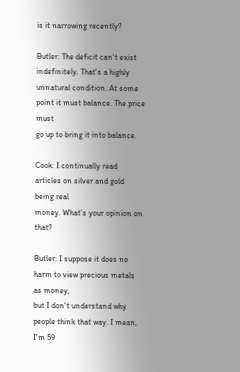is it narrowing recently?

Butler: The deficit can't exist indefinitely. That's a highly
unnatural condition. At some point it must balance. The price must
go up to bring it into balance.

Cook: I continually read articles on silver and gold being real
money. What's your opinion on that?

Butler: I suppose it does no harm to view precious metals as money,
but I don't understand why people think that way. I mean, I'm 59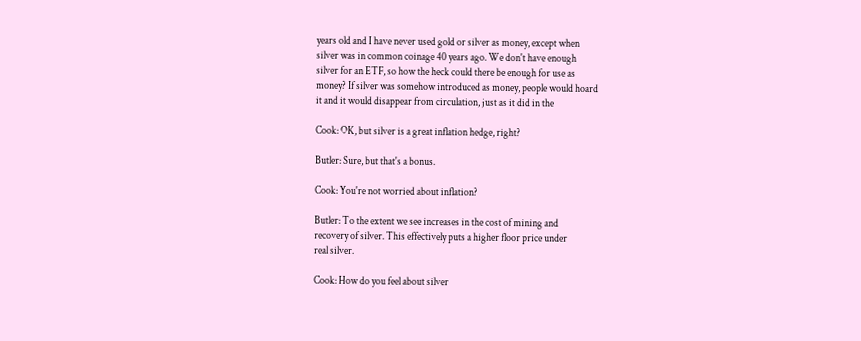years old and I have never used gold or silver as money, except when
silver was in common coinage 40 years ago. We don't have enough
silver for an ETF, so how the heck could there be enough for use as
money? If silver was somehow introduced as money, people would hoard
it and it would disappear from circulation, just as it did in the

Cook: OK, but silver is a great inflation hedge, right?

Butler: Sure, but that's a bonus.

Cook: You're not worried about inflation?

Butler: To the extent we see increases in the cost of mining and
recovery of silver. This effectively puts a higher floor price under
real silver.

Cook: How do you feel about silver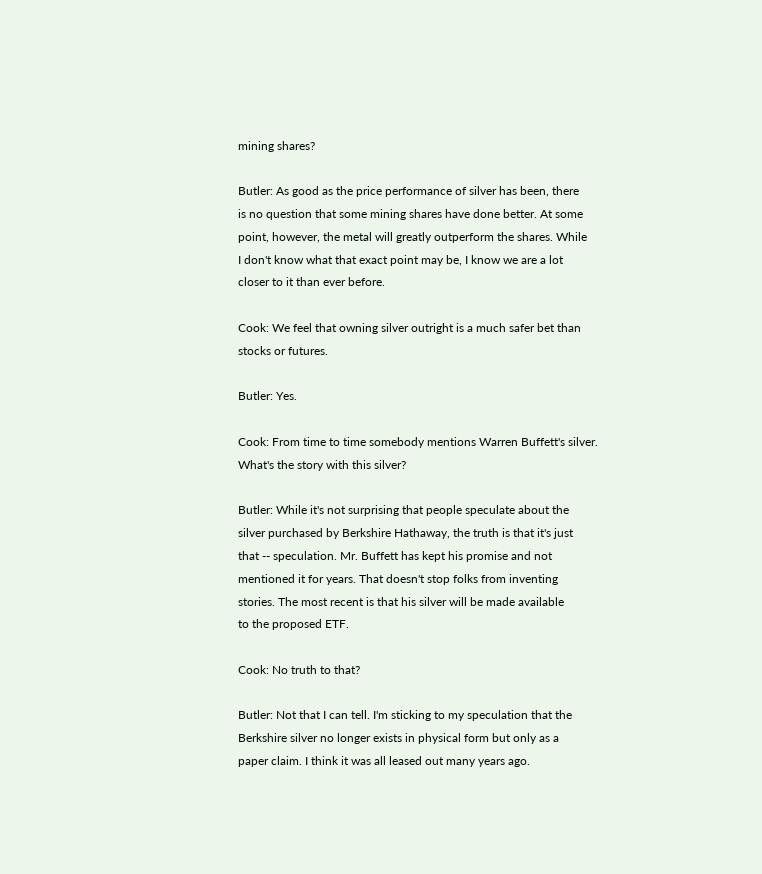mining shares?

Butler: As good as the price performance of silver has been, there
is no question that some mining shares have done better. At some
point, however, the metal will greatly outperform the shares. While
I don't know what that exact point may be, I know we are a lot
closer to it than ever before.

Cook: We feel that owning silver outright is a much safer bet than
stocks or futures.

Butler: Yes.

Cook: From time to time somebody mentions Warren Buffett's silver.
What's the story with this silver?

Butler: While it's not surprising that people speculate about the
silver purchased by Berkshire Hathaway, the truth is that it's just
that -- speculation. Mr. Buffett has kept his promise and not
mentioned it for years. That doesn't stop folks from inventing
stories. The most recent is that his silver will be made available
to the proposed ETF.

Cook: No truth to that?

Butler: Not that I can tell. I'm sticking to my speculation that the
Berkshire silver no longer exists in physical form but only as a
paper claim. I think it was all leased out many years ago.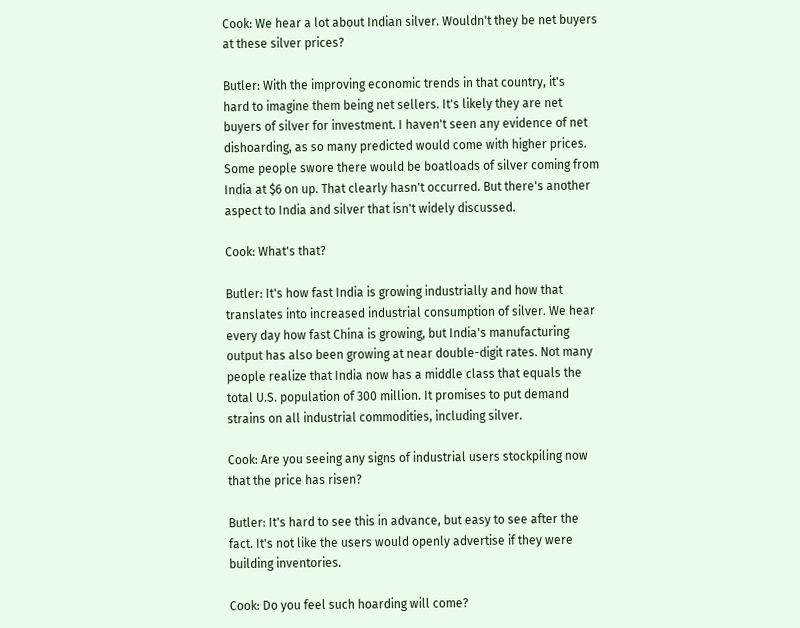Cook: We hear a lot about Indian silver. Wouldn't they be net buyers
at these silver prices?

Butler: With the improving economic trends in that country, it's
hard to imagine them being net sellers. It's likely they are net
buyers of silver for investment. I haven't seen any evidence of net
dishoarding, as so many predicted would come with higher prices.
Some people swore there would be boatloads of silver coming from
India at $6 on up. That clearly hasn't occurred. But there's another
aspect to India and silver that isn't widely discussed.

Cook: What's that?

Butler: It's how fast India is growing industrially and how that
translates into increased industrial consumption of silver. We hear
every day how fast China is growing, but India's manufacturing
output has also been growing at near double-digit rates. Not many
people realize that India now has a middle class that equals the
total U.S. population of 300 million. It promises to put demand
strains on all industrial commodities, including silver.

Cook: Are you seeing any signs of industrial users stockpiling now
that the price has risen?

Butler: It's hard to see this in advance, but easy to see after the
fact. It's not like the users would openly advertise if they were
building inventories.

Cook: Do you feel such hoarding will come?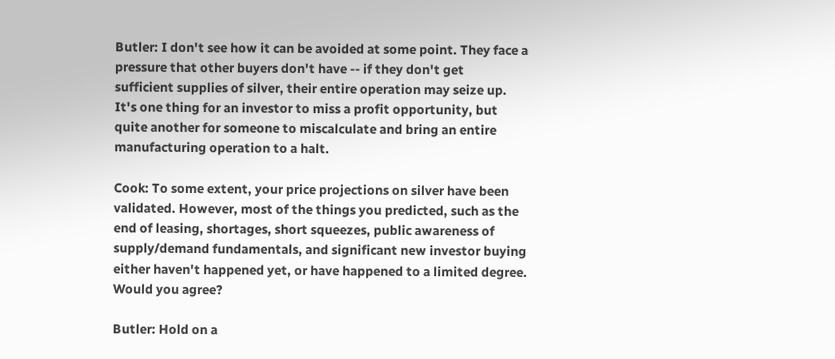Butler: I don't see how it can be avoided at some point. They face a
pressure that other buyers don't have -- if they don't get
sufficient supplies of silver, their entire operation may seize up.
It's one thing for an investor to miss a profit opportunity, but
quite another for someone to miscalculate and bring an entire
manufacturing operation to a halt.

Cook: To some extent, your price projections on silver have been
validated. However, most of the things you predicted, such as the
end of leasing, shortages, short squeezes, public awareness of
supply/demand fundamentals, and significant new investor buying
either haven't happened yet, or have happened to a limited degree.
Would you agree?

Butler: Hold on a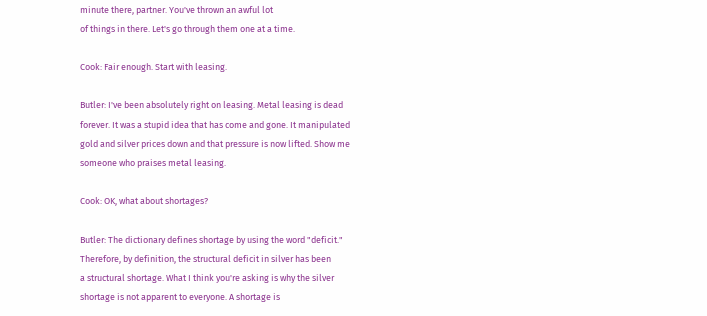minute there, partner. You've thrown an awful lot
of things in there. Let's go through them one at a time.

Cook: Fair enough. Start with leasing.

Butler: I've been absolutely right on leasing. Metal leasing is dead
forever. It was a stupid idea that has come and gone. It manipulated
gold and silver prices down and that pressure is now lifted. Show me
someone who praises metal leasing.

Cook: OK, what about shortages?

Butler: The dictionary defines shortage by using the word "deficit."
Therefore, by definition, the structural deficit in silver has been
a structural shortage. What I think you're asking is why the silver
shortage is not apparent to everyone. A shortage is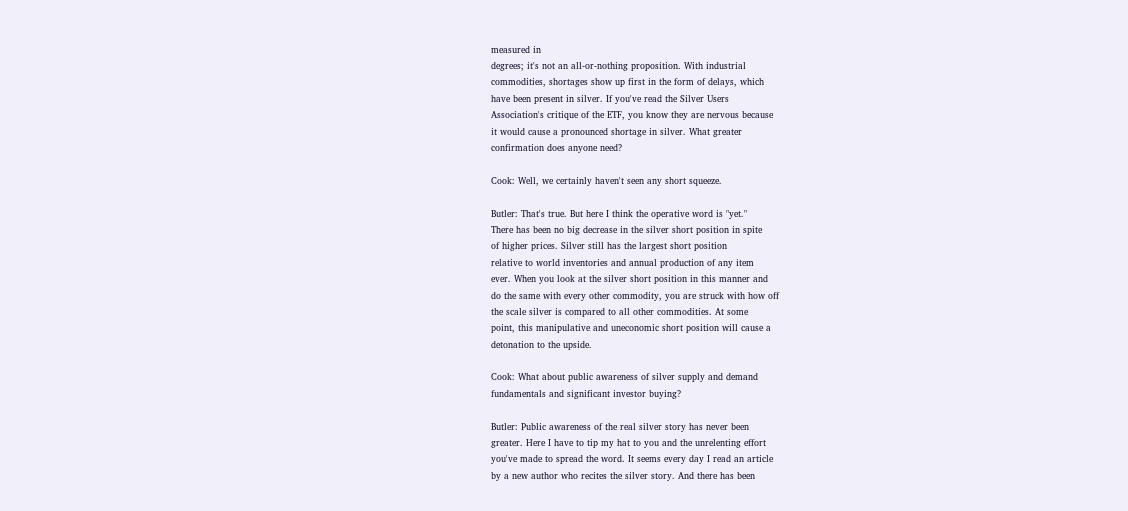measured in
degrees; it's not an all-or-nothing proposition. With industrial
commodities, shortages show up first in the form of delays, which
have been present in silver. If you've read the Silver Users
Association's critique of the ETF, you know they are nervous because
it would cause a pronounced shortage in silver. What greater
confirmation does anyone need?

Cook: Well, we certainly haven't seen any short squeeze.

Butler: That's true. But here I think the operative word is "yet."
There has been no big decrease in the silver short position in spite
of higher prices. Silver still has the largest short position
relative to world inventories and annual production of any item
ever. When you look at the silver short position in this manner and
do the same with every other commodity, you are struck with how off
the scale silver is compared to all other commodities. At some
point, this manipulative and uneconomic short position will cause a
detonation to the upside.

Cook: What about public awareness of silver supply and demand
fundamentals and significant investor buying?

Butler: Public awareness of the real silver story has never been
greater. Here I have to tip my hat to you and the unrelenting effort
you've made to spread the word. It seems every day I read an article
by a new author who recites the silver story. And there has been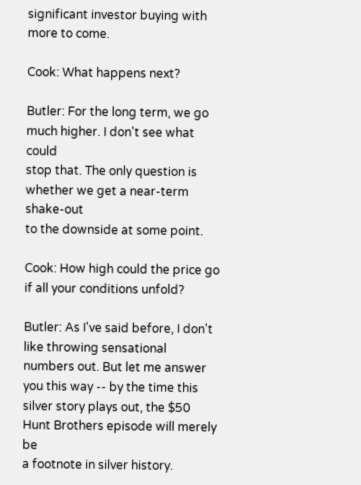significant investor buying with more to come.

Cook: What happens next?

Butler: For the long term, we go much higher. I don't see what could
stop that. The only question is whether we get a near-term shake-out
to the downside at some point.

Cook: How high could the price go if all your conditions unfold?

Butler: As I've said before, I don't like throwing sensational
numbers out. But let me answer you this way -- by the time this
silver story plays out, the $50 Hunt Brothers episode will merely be
a footnote in silver history.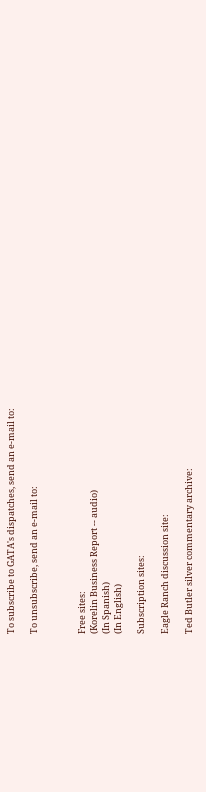To subscribe to GATA's dispatches, send an e-mail to:

To unsubscribe, send an e-mail to:



Free sites:
(Korelin Business Report -- audio)
(In Spanish)
(In English)

Subscription sites:

Eagle Ranch discussion site:

Ted Butler silver commentary archive: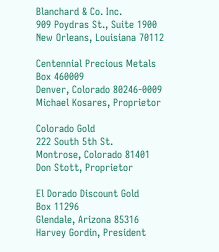Blanchard & Co. Inc.
909 Poydras St., Suite 1900
New Orleans, Louisiana 70112

Centennial Precious Metals
Box 460009
Denver, Colorado 80246-0009
Michael Kosares, Proprietor

Colorado Gold
222 South 5th St.
Montrose, Colorado 81401
Don Stott, Proprietor

El Dorado Discount Gold
Box 11296
Glendale, Arizona 85316
Harvey Gordin, President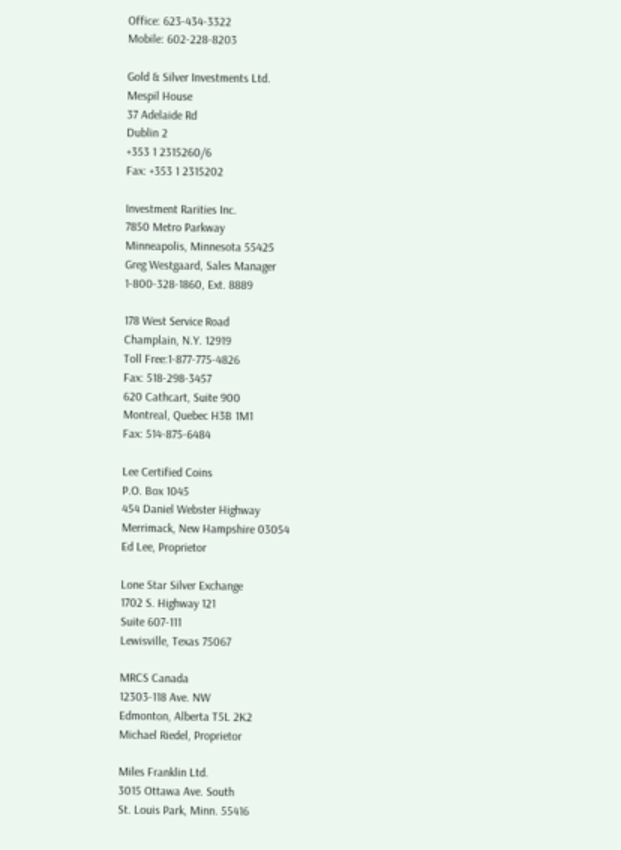Office: 623-434-3322
Mobile: 602-228-8203

Gold & Silver Investments Ltd.
Mespil House
37 Adelaide Rd
Dublin 2
+353 1 2315260/6
Fax: +353 1 2315202

Investment Rarities Inc.
7850 Metro Parkway
Minneapolis, Minnesota 55425
Greg Westgaard, Sales Manager
1-800-328-1860, Ext. 8889

178 West Service Road
Champlain, N.Y. 12919
Toll Free:1-877-775-4826
Fax: 518-298-3457
620 Cathcart, Suite 900
Montreal, Quebec H3B 1M1
Fax: 514-875-6484

Lee Certified Coins
P.O. Box 1045
454 Daniel Webster Highway
Merrimack, New Hampshire 03054
Ed Lee, Proprietor

Lone Star Silver Exchange
1702 S. Highway 121
Suite 607-111
Lewisville, Texas 75067

MRCS Canada
12303-118 Ave. NW
Edmonton, Alberta T5L 2K2
Michael Riedel, Proprietor

Miles Franklin Ltd.
3015 Ottawa Ave. South
St. Louis Park, Minn. 55416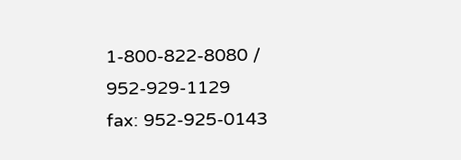1-800-822-8080 / 952-929-1129
fax: 952-925-0143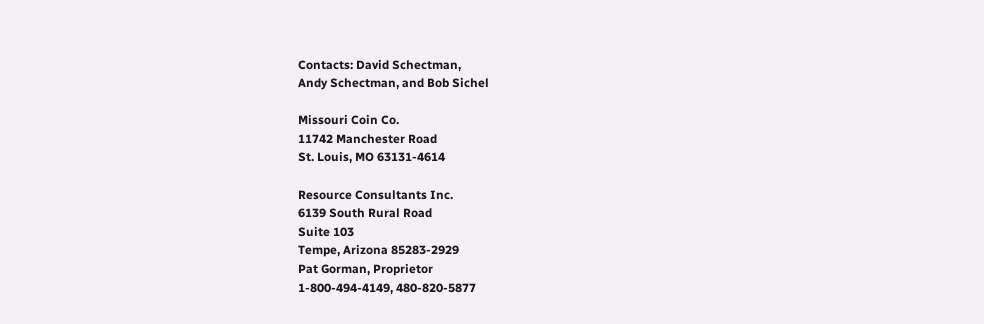Contacts: David Schectman,
Andy Schectman, and Bob Sichel

Missouri Coin Co.
11742 Manchester Road
St. Louis, MO 63131-4614

Resource Consultants Inc.
6139 South Rural Road
Suite 103
Tempe, Arizona 85283-2929
Pat Gorman, Proprietor
1-800-494-4149, 480-820-5877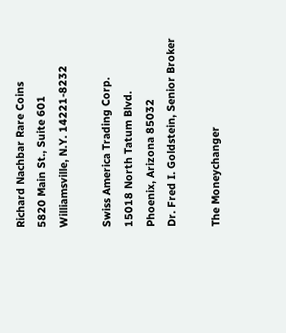Richard Nachbar Rare Coins
5820 Main St., Suite 601
Williamsville, N.Y. 14221-8232

Swiss America Trading Corp.
15018 North Tatum Blvd.
Phoenix, Arizona 85032
Dr. Fred I. Goldstein, Senior Broker

The Moneychanger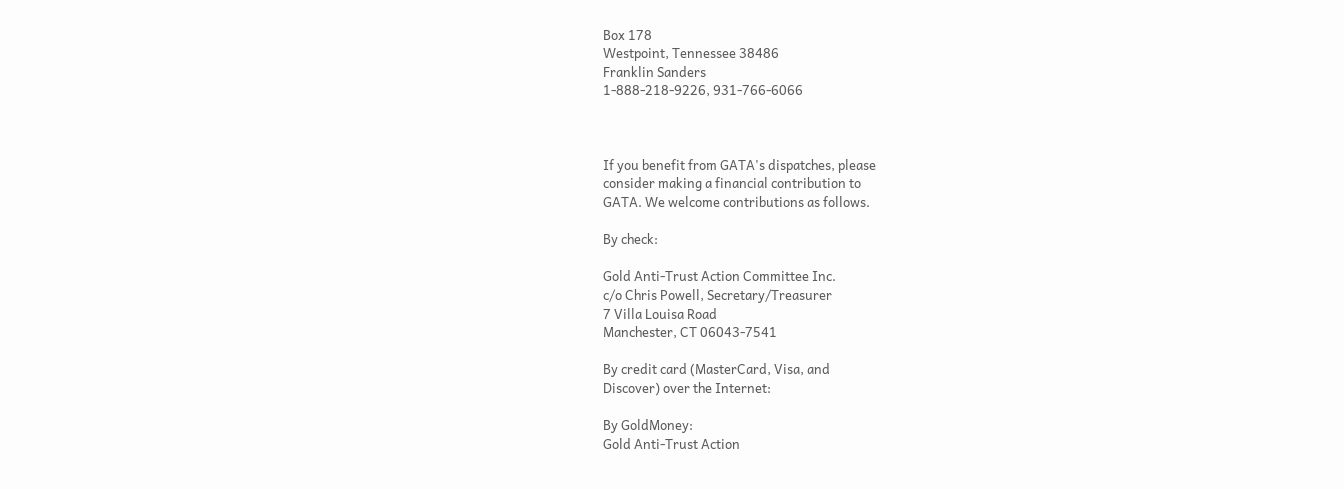Box 178
Westpoint, Tennessee 38486
Franklin Sanders
1-888-218-9226, 931-766-6066



If you benefit from GATA's dispatches, please
consider making a financial contribution to
GATA. We welcome contributions as follows.

By check:

Gold Anti-Trust Action Committee Inc.
c/o Chris Powell, Secretary/Treasurer
7 Villa Louisa Road
Manchester, CT 06043-7541

By credit card (MasterCard, Visa, and
Discover) over the Internet:

By GoldMoney:
Gold Anti-Trust Action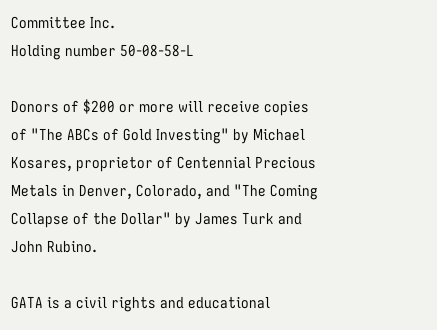Committee Inc.
Holding number 50-08-58-L

Donors of $200 or more will receive copies
of "The ABCs of Gold Investing" by Michael
Kosares, proprietor of Centennial Precious
Metals in Denver, Colorado, and "The Coming
Collapse of the Dollar" by James Turk and
John Rubino.

GATA is a civil rights and educational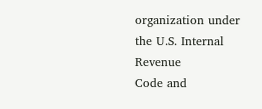organization under the U.S. Internal Revenue
Code and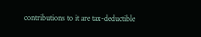contributions to it are tax-deductible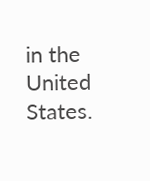in the United States.